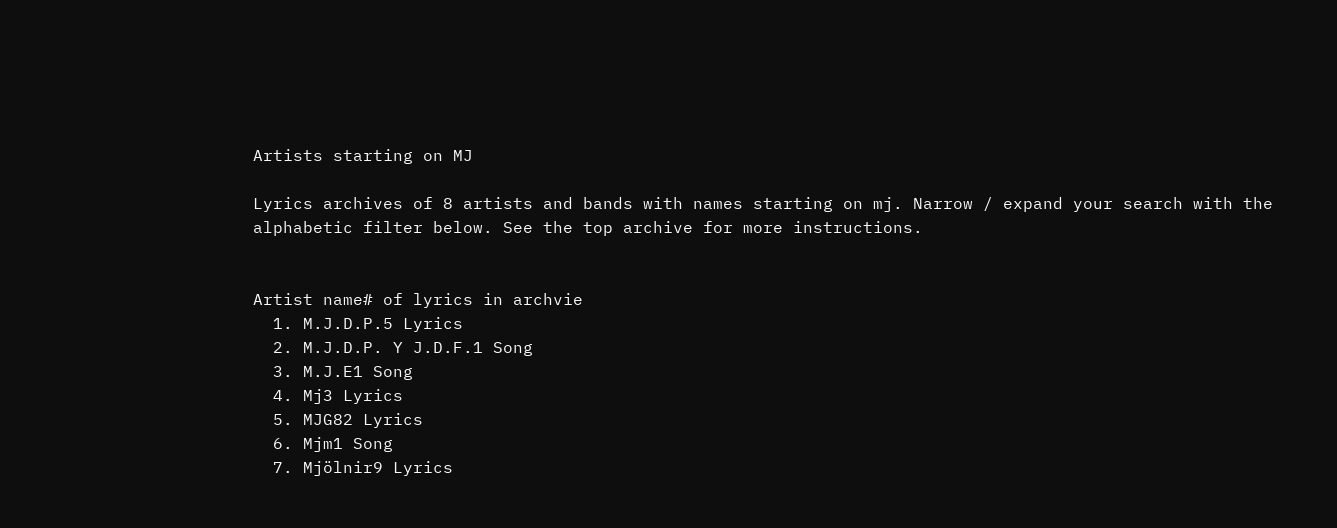Artists starting on MJ

Lyrics archives of 8 artists and bands with names starting on mj. Narrow / expand your search with the alphabetic filter below. See the top archive for more instructions.


Artist name# of lyrics in archvie
  1. M.J.D.P.5 Lyrics
  2. M.J.D.P. Y J.D.F.1 Song
  3. M.J.E1 Song
  4. Mj3 Lyrics
  5. MJG82 Lyrics
  6. Mjm1 Song
  7. Mjölnir9 Lyrics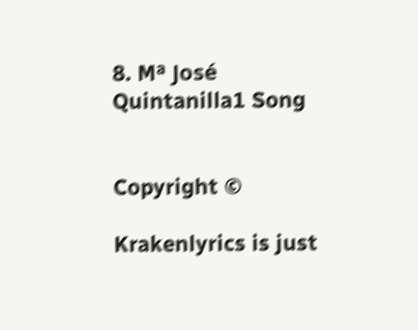8. Mª José Quintanilla1 Song


Copyright ©

Krakenlyrics is just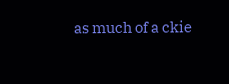as much of a ckie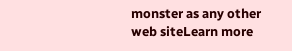monster as any other web siteLearn more